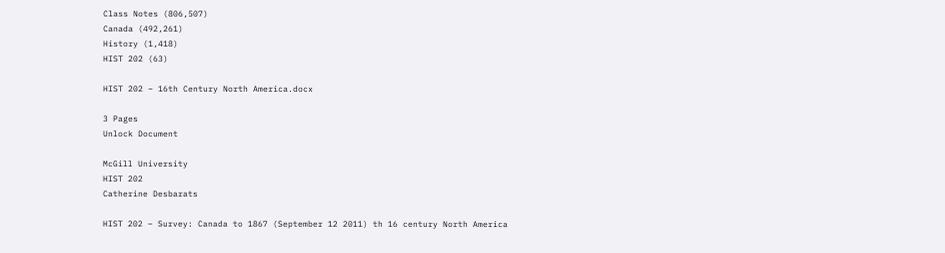Class Notes (806,507)
Canada (492,261)
History (1,418)
HIST 202 (63)

HIST 202 – 16th Century North America.docx

3 Pages
Unlock Document

McGill University
HIST 202
Catherine Desbarats

HIST 202 – Survey: Canada to 1867 (September 12 2011) th 16 century North America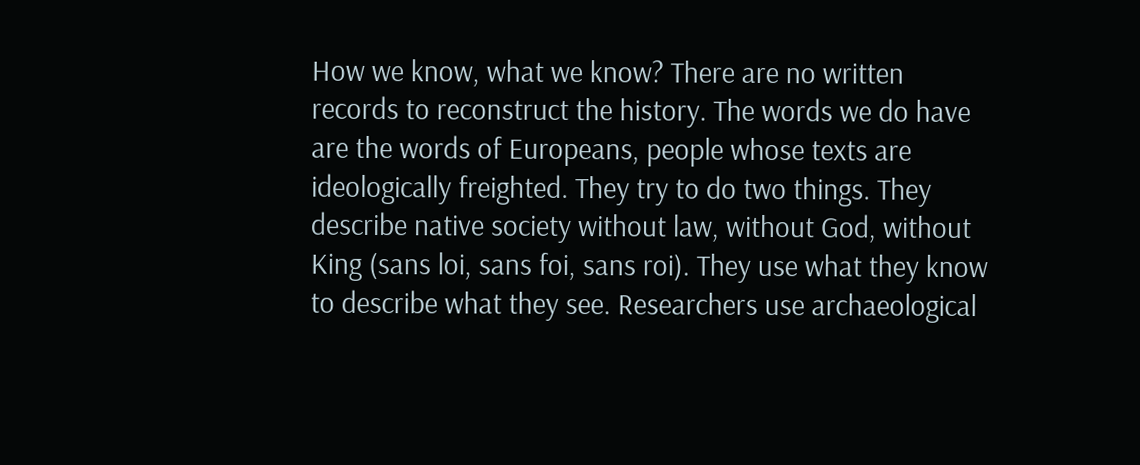How we know, what we know? There are no written records to reconstruct the history. The words we do have are the words of Europeans, people whose texts are ideologically freighted. They try to do two things. They describe native society without law, without God, without King (sans loi, sans foi, sans roi). They use what they know to describe what they see. Researchers use archaeological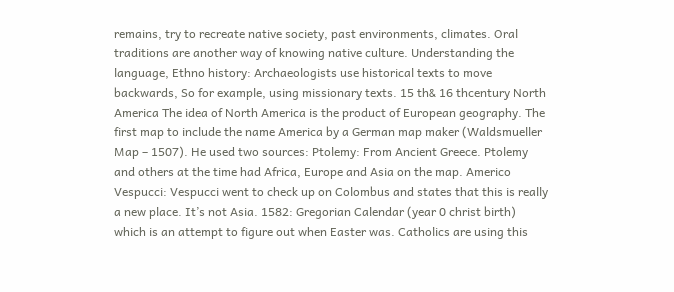remains, try to recreate native society, past environments, climates. Oral traditions are another way of knowing native culture. Understanding the language, Ethno history: Archaeologists use historical texts to move backwards, So for example, using missionary texts. 15 th& 16 thcentury North America The idea of North America is the product of European geography. The first map to include the name America by a German map maker (Waldsmueller Map – 1507). He used two sources: Ptolemy: From Ancient Greece. Ptolemy and others at the time had Africa, Europe and Asia on the map. Americo Vespucci: Vespucci went to check up on Colombus and states that this is really a new place. It’s not Asia. 1582: Gregorian Calendar (year 0 christ birth) which is an attempt to figure out when Easter was. Catholics are using this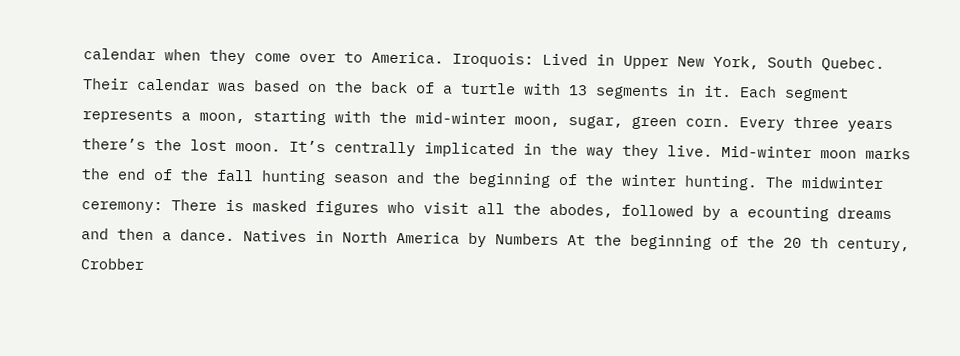calendar when they come over to America. Iroquois: Lived in Upper New York, South Quebec. Their calendar was based on the back of a turtle with 13 segments in it. Each segment represents a moon, starting with the mid-winter moon, sugar, green corn. Every three years there’s the lost moon. It’s centrally implicated in the way they live. Mid-winter moon marks the end of the fall hunting season and the beginning of the winter hunting. The midwinter ceremony: There is masked figures who visit all the abodes, followed by a ecounting dreams and then a dance. Natives in North America by Numbers At the beginning of the 20 th century, Crobber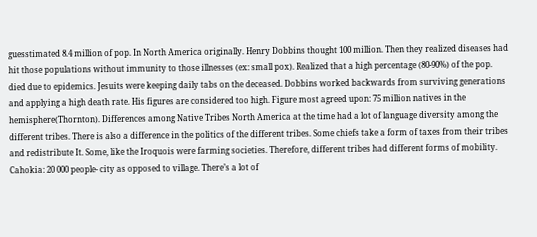guesstimated 8.4 million of pop. In North America originally. Henry Dobbins thought 100 million. Then they realized diseases had hit those populations without immunity to those illnesses (ex: small pox). Realized that a high percentage (80-90%) of the pop. died due to epidemics. Jesuits were keeping daily tabs on the deceased. Dobbins worked backwards from surviving generations and applying a high death rate. His figures are considered too high. Figure most agreed upon: 75 million natives in the hemisphere(Thornton). Differences among Native Tribes North America at the time had a lot of language diversity among the different tribes. There is also a difference in the politics of the different tribes. Some chiefs take a form of taxes from their tribes and redistribute It. Some, like the Iroquois were farming societies. Therefore, different tribes had different forms of mobility. Cahokia: 20 000 people- city as opposed to village. There’s a lot of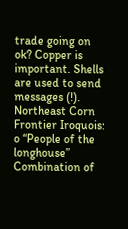trade going on ok? Copper is important. Shells are used to send messages (!). Northeast Corn Frontier Iroquois: o “People of the longhouse” Combination of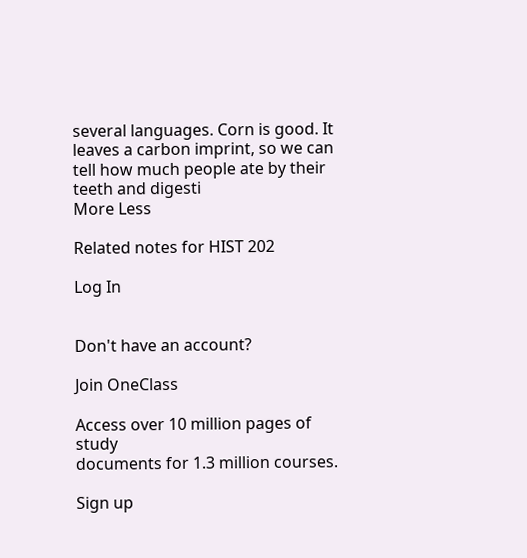several languages. Corn is good. It leaves a carbon imprint, so we can tell how much people ate by their teeth and digesti
More Less

Related notes for HIST 202

Log In


Don't have an account?

Join OneClass

Access over 10 million pages of study
documents for 1.3 million courses.

Sign up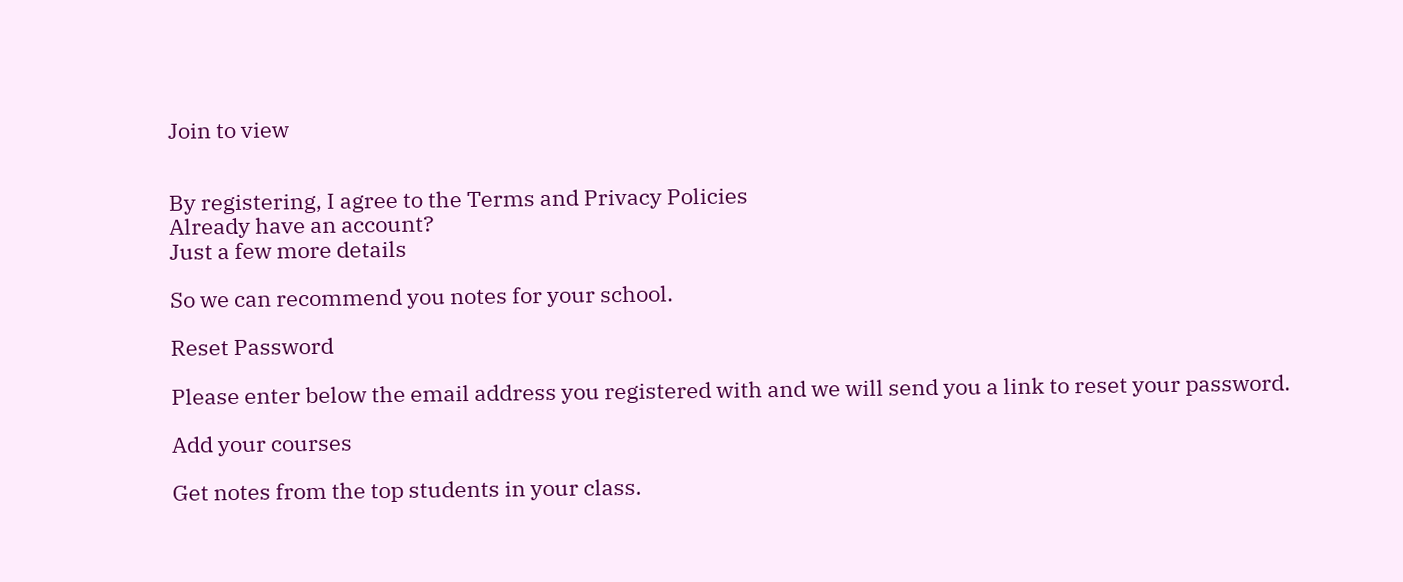Join to view


By registering, I agree to the Terms and Privacy Policies
Already have an account?
Just a few more details

So we can recommend you notes for your school.

Reset Password

Please enter below the email address you registered with and we will send you a link to reset your password.

Add your courses

Get notes from the top students in your class.